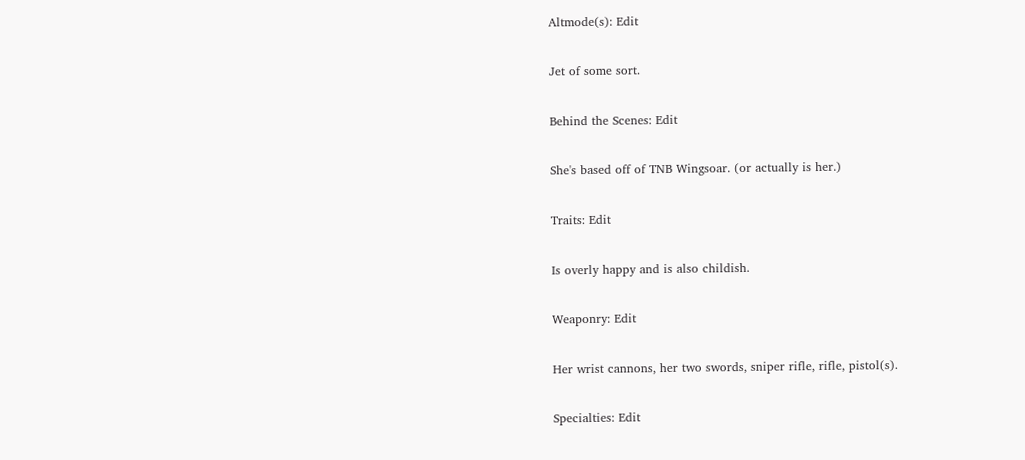Altmode(s): Edit

Jet of some sort.

Behind the Scenes: Edit

She's based off of TNB Wingsoar. (or actually is her.)

Traits: Edit

Is overly happy and is also childish.

Weaponry: Edit

Her wrist cannons, her two swords, sniper rifle, rifle, pistol(s).

Specialties: Edit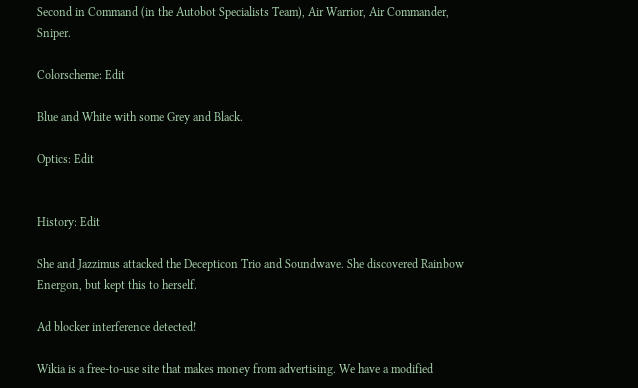Second in Command (in the Autobot Specialists Team), Air Warrior, Air Commander, Sniper.

Colorscheme: Edit

Blue and White with some Grey and Black.

Optics: Edit


History: Edit

She and Jazzimus attacked the Decepticon Trio and Soundwave. She discovered Rainbow Energon, but kept this to herself.

Ad blocker interference detected!

Wikia is a free-to-use site that makes money from advertising. We have a modified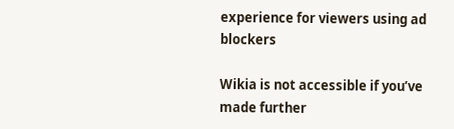experience for viewers using ad blockers

Wikia is not accessible if you’ve made further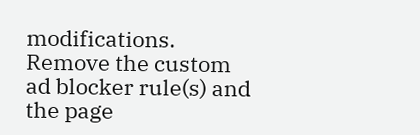modifications. Remove the custom ad blocker rule(s) and the page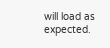will load as expected.